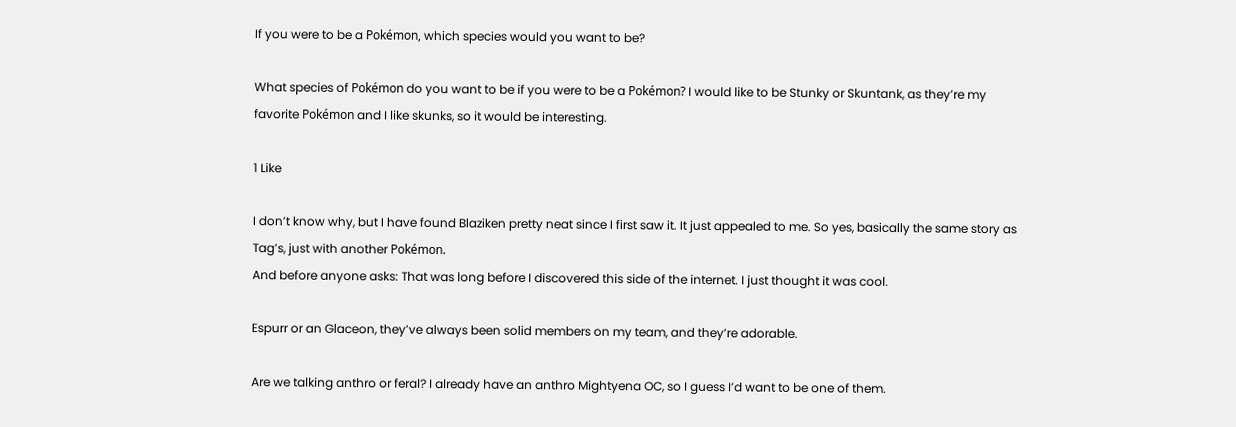If you were to be a Pokémon, which species would you want to be?

What species of Pokémon do you want to be if you were to be a Pokémon? I would like to be Stunky or Skuntank, as they’re my favorite Pokémon and I like skunks, so it would be interesting.

1 Like

I don’t know why, but I have found Blaziken pretty neat since I first saw it. It just appealed to me. So yes, basically the same story as Tag’s, just with another Pokémon.
And before anyone asks: That was long before I discovered this side of the internet. I just thought it was cool.

Espurr or an Glaceon, they’ve always been solid members on my team, and they’re adorable.

Are we talking anthro or feral? I already have an anthro Mightyena OC, so I guess I’d want to be one of them.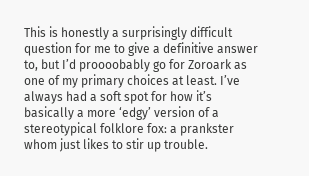This is honestly a surprisingly difficult question for me to give a definitive answer to, but I’d proooobably go for Zoroark as one of my primary choices at least. I’ve always had a soft spot for how it’s basically a more ‘edgy’ version of a stereotypical folklore fox: a prankster whom just likes to stir up trouble.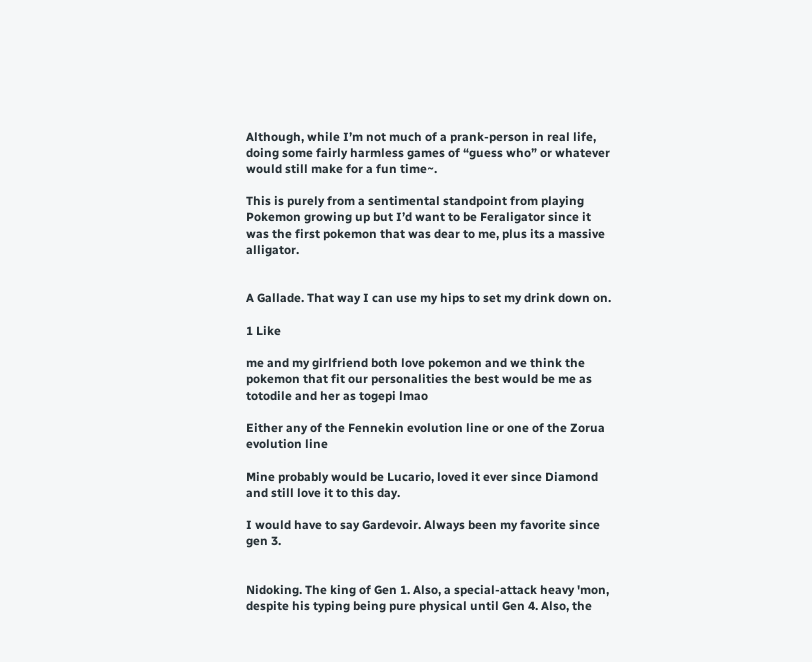Although, while I’m not much of a prank-person in real life, doing some fairly harmless games of “guess who” or whatever would still make for a fun time~.

This is purely from a sentimental standpoint from playing Pokemon growing up but I’d want to be Feraligator since it was the first pokemon that was dear to me, plus its a massive alligator.


A Gallade. That way I can use my hips to set my drink down on.

1 Like

me and my girlfriend both love pokemon and we think the pokemon that fit our personalities the best would be me as totodile and her as togepi lmao

Either any of the Fennekin evolution line or one of the Zorua evolution line

Mine probably would be Lucario, loved it ever since Diamond and still love it to this day.

I would have to say Gardevoir. Always been my favorite since gen 3.


Nidoking. The king of Gen 1. Also, a special-attack heavy 'mon, despite his typing being pure physical until Gen 4. Also, the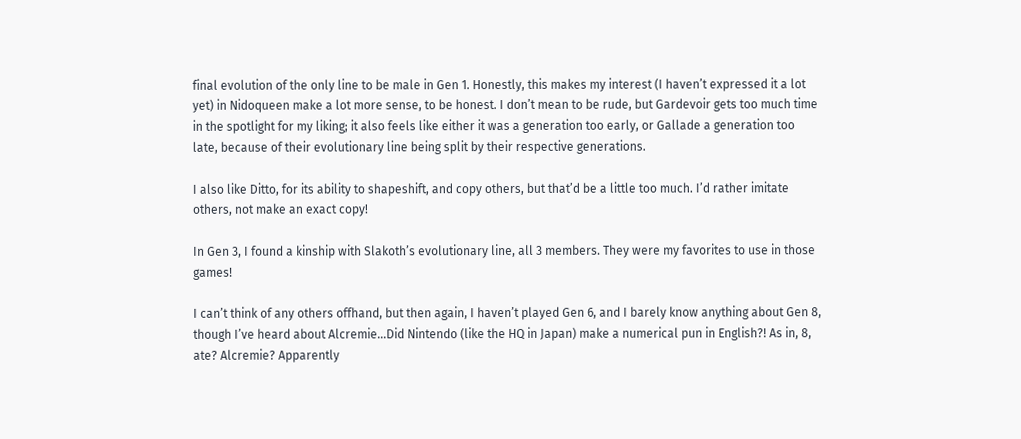final evolution of the only line to be male in Gen 1. Honestly, this makes my interest (I haven’t expressed it a lot yet) in Nidoqueen make a lot more sense, to be honest. I don’t mean to be rude, but Gardevoir gets too much time in the spotlight for my liking; it also feels like either it was a generation too early, or Gallade a generation too late, because of their evolutionary line being split by their respective generations.

I also like Ditto, for its ability to shapeshift, and copy others, but that’d be a little too much. I’d rather imitate others, not make an exact copy!

In Gen 3, I found a kinship with Slakoth’s evolutionary line, all 3 members. They were my favorites to use in those games!

I can’t think of any others offhand, but then again, I haven’t played Gen 6, and I barely know anything about Gen 8, though I’ve heard about Alcremie…Did Nintendo (like the HQ in Japan) make a numerical pun in English?! As in, 8, ate? Alcremie? Apparently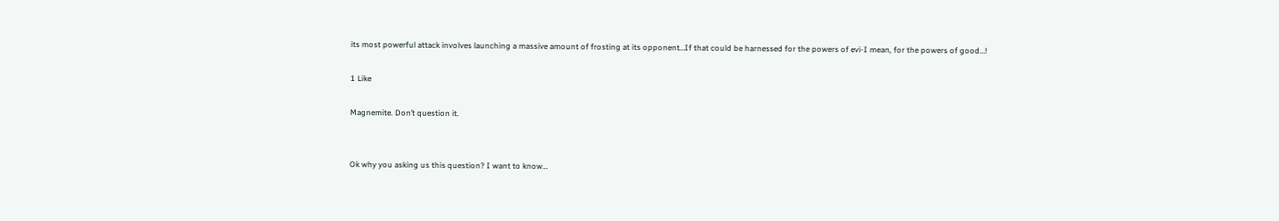its most powerful attack involves launching a massive amount of frosting at its opponent…If that could be harnessed for the powers of evi-I mean, for the powers of good…!

1 Like

Magnemite. Don’t question it.


Ok why you asking us this question? I want to know…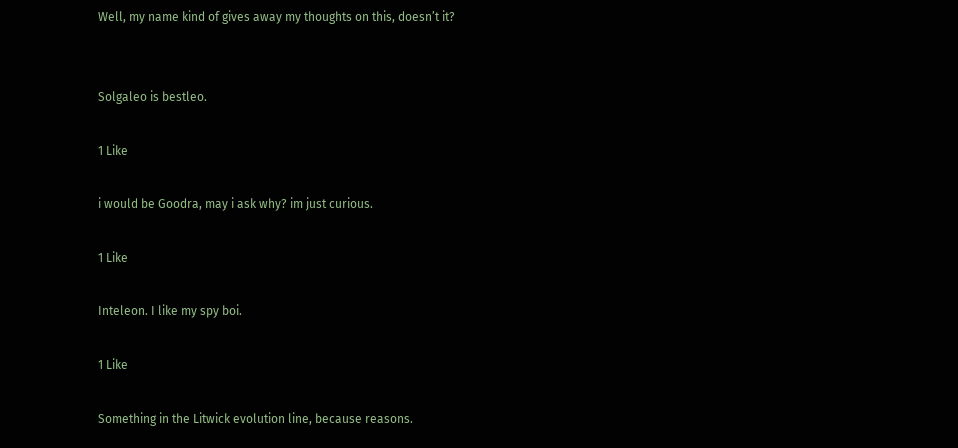Well, my name kind of gives away my thoughts on this, doesn’t it?


Solgaleo is bestleo.

1 Like

i would be Goodra, may i ask why? im just curious.

1 Like

Inteleon. I like my spy boi.

1 Like

Something in the Litwick evolution line, because reasons.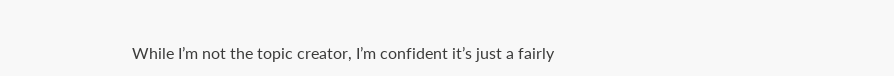While I’m not the topic creator, I’m confident it’s just a fairly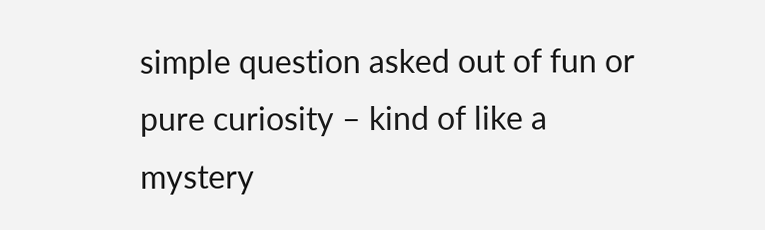simple question asked out of fun or pure curiosity – kind of like a mystery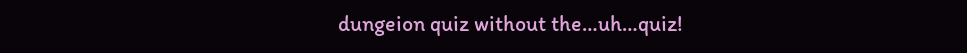dungeion quiz without the…uh…quiz!